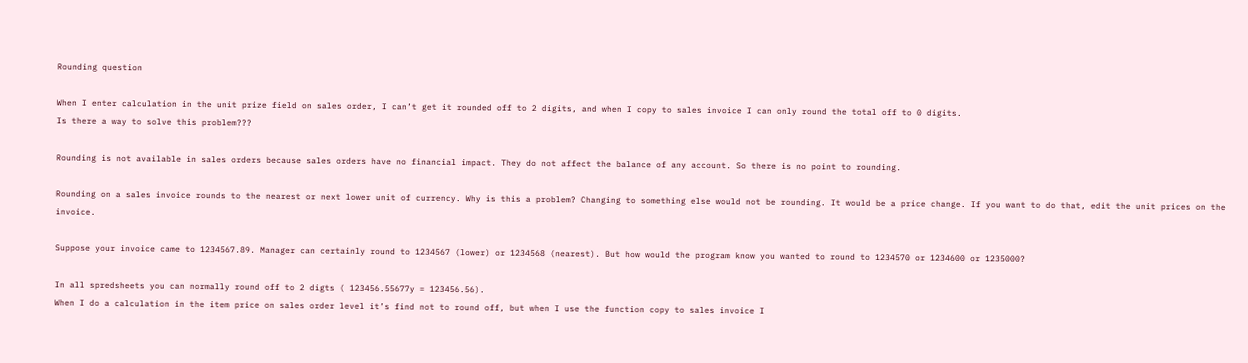Rounding question

When I enter calculation in the unit prize field on sales order, I can’t get it rounded off to 2 digits, and when I copy to sales invoice I can only round the total off to 0 digits.
Is there a way to solve this problem???

Rounding is not available in sales orders because sales orders have no financial impact. They do not affect the balance of any account. So there is no point to rounding.

Rounding on a sales invoice rounds to the nearest or next lower unit of currency. Why is this a problem? Changing to something else would not be rounding. It would be a price change. If you want to do that, edit the unit prices on the invoice.

Suppose your invoice came to 1234567.89. Manager can certainly round to 1234567 (lower) or 1234568 (nearest). But how would the program know you wanted to round to 1234570 or 1234600 or 1235000?

In all spredsheets you can normally round off to 2 digts ( 123456.55677y = 123456.56).
When I do a calculation in the item price on sales order level it’s find not to round off, but when I use the function copy to sales invoice I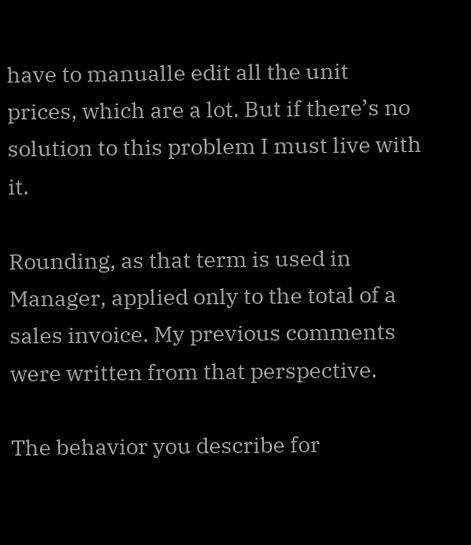have to manualle edit all the unit prices, which are a lot. But if there’s no solution to this problem I must live with it.

Rounding, as that term is used in Manager, applied only to the total of a sales invoice. My previous comments were written from that perspective.

The behavior you describe for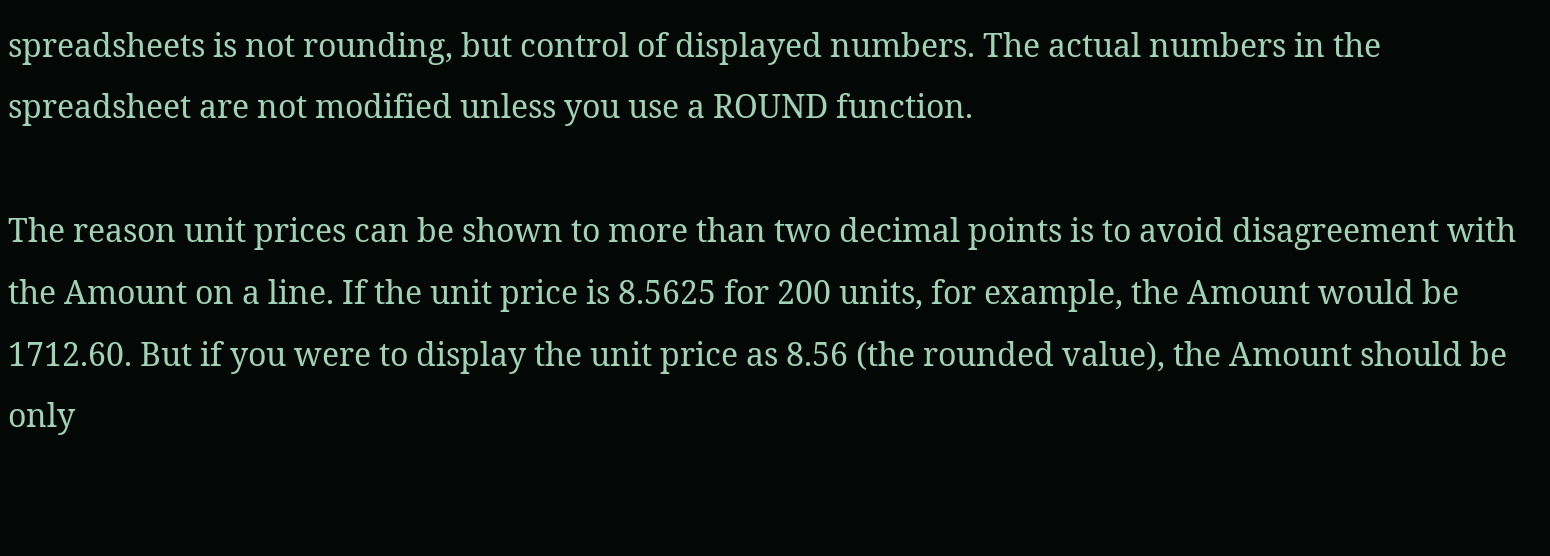spreadsheets is not rounding, but control of displayed numbers. The actual numbers in the spreadsheet are not modified unless you use a ROUND function.

The reason unit prices can be shown to more than two decimal points is to avoid disagreement with the Amount on a line. If the unit price is 8.5625 for 200 units, for example, the Amount would be 1712.60. But if you were to display the unit price as 8.56 (the rounded value), the Amount should be only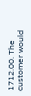1712.00. The customer would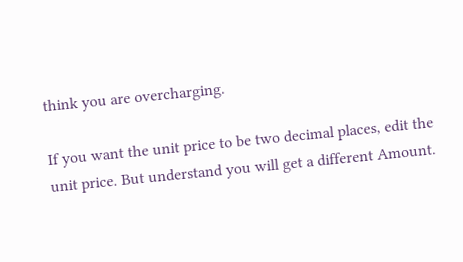think you are overcharging.

If you want the unit price to be two decimal places, edit the unit price. But understand you will get a different Amount.